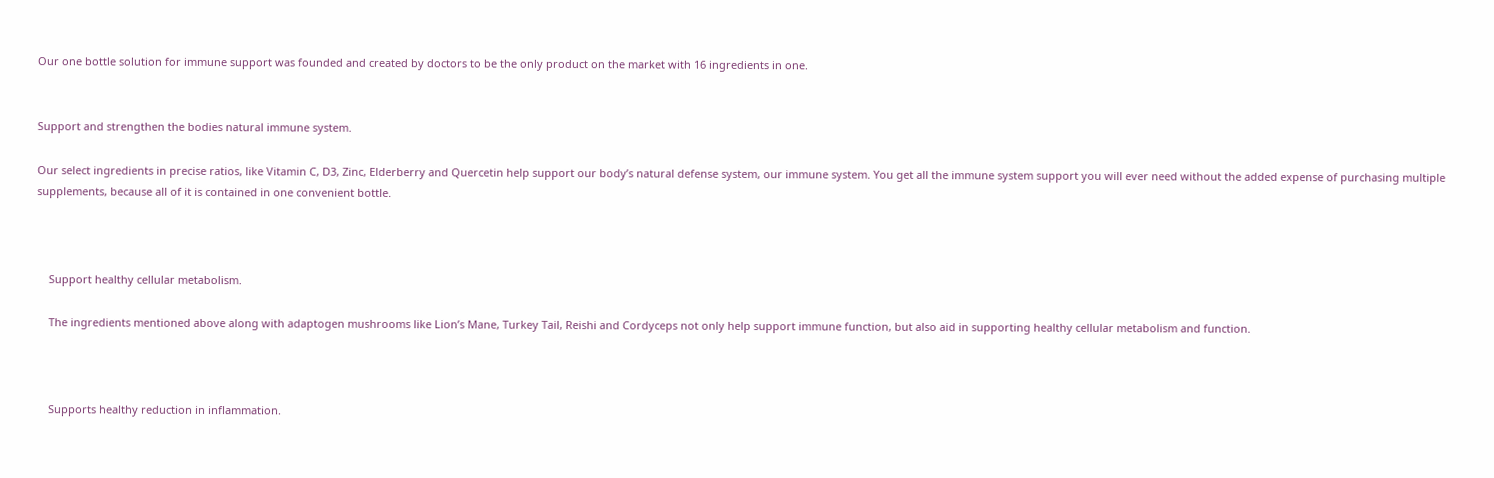Our one bottle solution for immune support was founded and created by doctors to be the only product on the market with 16 ingredients in one.


Support and strengthen the bodies natural immune system.

Our select ingredients in precise ratios, like Vitamin C, D3, Zinc, Elderberry and Quercetin help support our body’s natural defense system, our immune system. You get all the immune system support you will ever need without the added expense of purchasing multiple supplements, because all of it is contained in one convenient bottle.



    Support healthy cellular metabolism.

    The ingredients mentioned above along with adaptogen mushrooms like Lion’s Mane, Turkey Tail, Reishi and Cordyceps not only help support immune function, but also aid in supporting healthy cellular metabolism and function.



    Supports healthy reduction in inflammation.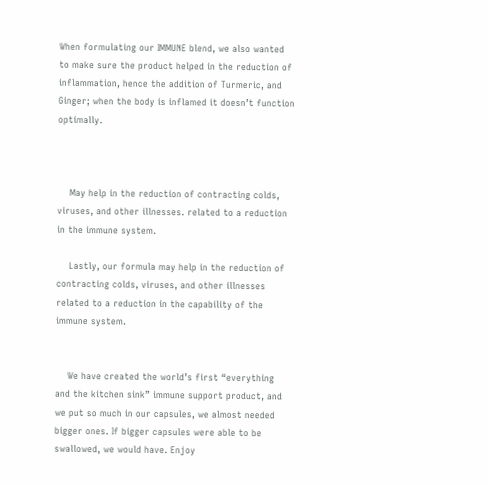When formulating our IMMUNE blend, we also wanted to make sure the product helped in the reduction of inflammation, hence the addition of Turmeric, and Ginger; when the body is inflamed it doesn’t function optimally.



    May help in the reduction of contracting colds, viruses, and other illnesses. related to a reduction in the immune system.

    Lastly, our formula may help in the reduction of contracting colds, viruses, and other illnesses related to a reduction in the capability of the immune system.


    We have created the world’s first “everything and the kitchen sink” immune support product, and we put so much in our capsules, we almost needed bigger ones. If bigger capsules were able to be swallowed, we would have. Enjoy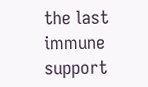the last immune support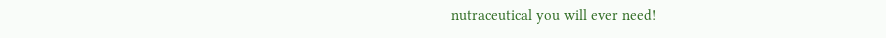nutraceutical you will ever need!